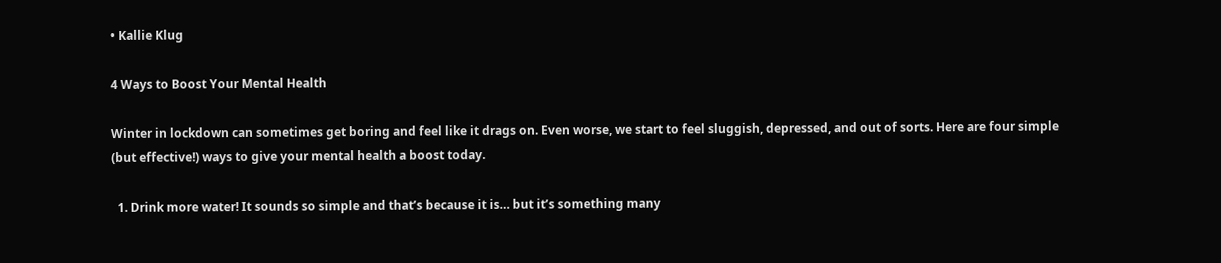• Kallie Klug

4 Ways to Boost Your Mental Health

Winter in lockdown can sometimes get boring and feel like it drags on. Even worse, we start to feel sluggish, depressed, and out of sorts. Here are four simple (but effective!) ways to give your mental health a boost today.

  1. Drink more water! It sounds so simple and that’s because it is… but it’s something many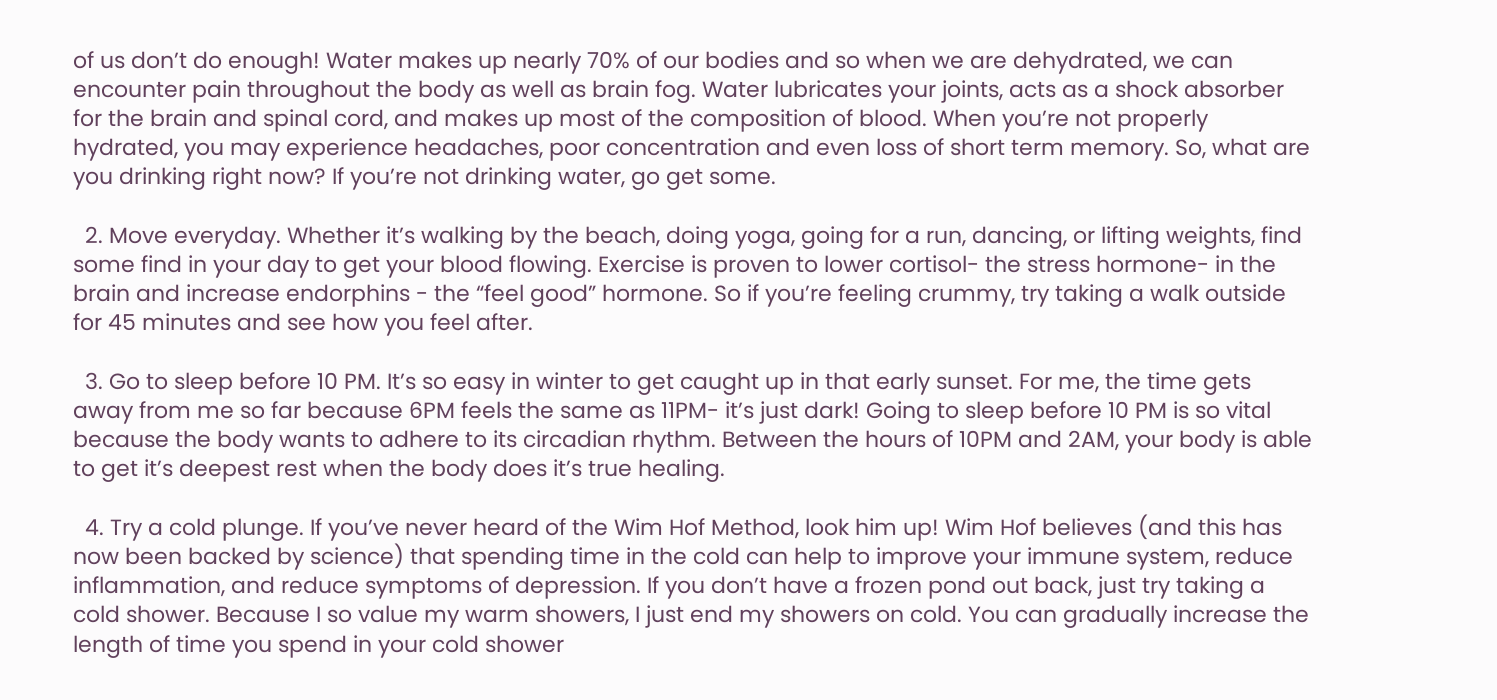of us don’t do enough! Water makes up nearly 70% of our bodies and so when we are dehydrated, we can encounter pain throughout the body as well as brain fog. Water lubricates your joints, acts as a shock absorber for the brain and spinal cord, and makes up most of the composition of blood. When you’re not properly hydrated, you may experience headaches, poor concentration and even loss of short term memory. So, what are you drinking right now? If you’re not drinking water, go get some.

  2. Move everyday. Whether it’s walking by the beach, doing yoga, going for a run, dancing, or lifting weights, find some find in your day to get your blood flowing. Exercise is proven to lower cortisol- the stress hormone- in the brain and increase endorphins - the “feel good” hormone. So if you’re feeling crummy, try taking a walk outside for 45 minutes and see how you feel after.

  3. Go to sleep before 10 PM. It’s so easy in winter to get caught up in that early sunset. For me, the time gets away from me so far because 6PM feels the same as 11PM- it’s just dark! Going to sleep before 10 PM is so vital because the body wants to adhere to its circadian rhythm. Between the hours of 10PM and 2AM, your body is able to get it’s deepest rest when the body does it’s true healing.

  4. Try a cold plunge. If you’ve never heard of the Wim Hof Method, look him up! Wim Hof believes (and this has now been backed by science) that spending time in the cold can help to improve your immune system, reduce inflammation, and reduce symptoms of depression. If you don’t have a frozen pond out back, just try taking a cold shower. Because I so value my warm showers, I just end my showers on cold. You can gradually increase the length of time you spend in your cold shower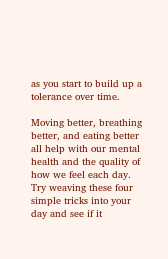as you start to build up a tolerance over time.

Moving better, breathing better, and eating better all help with our mental health and the quality of how we feel each day. Try weaving these four simple tricks into your day and see if it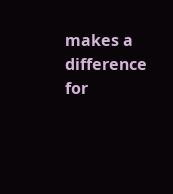makes a difference for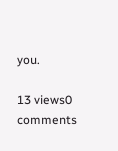you.

13 views0 comments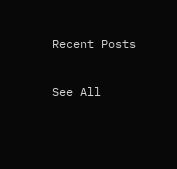Recent Posts

See All